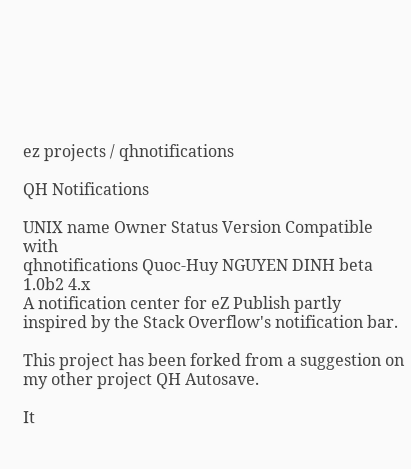ez projects / qhnotifications

QH Notifications

UNIX name Owner Status Version Compatible with
qhnotifications Quoc-Huy NGUYEN DINH beta 1.0b2 4.x
A notification center for eZ Publish partly inspired by the Stack Overflow's notification bar.

This project has been forked from a suggestion on my other project QH Autosave.

It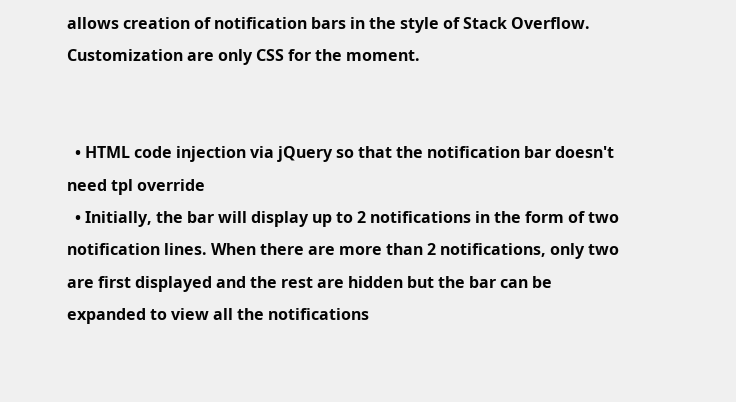allows creation of notification bars in the style of Stack Overflow. Customization are only CSS for the moment.


  • HTML code injection via jQuery so that the notification bar doesn't need tpl override
  • Initially, the bar will display up to 2 notifications in the form of two notification lines. When there are more than 2 notifications, only two are first displayed and the rest are hidden but the bar can be expanded to view all the notifications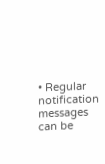• Regular notification messages can be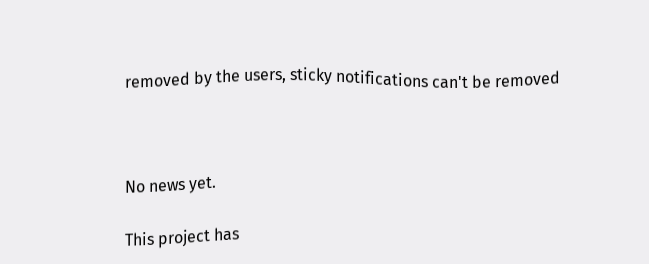removed by the users, sticky notifications can't be removed



No news yet.

This project has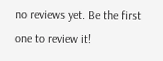no reviews yet. Be the first one to review it!